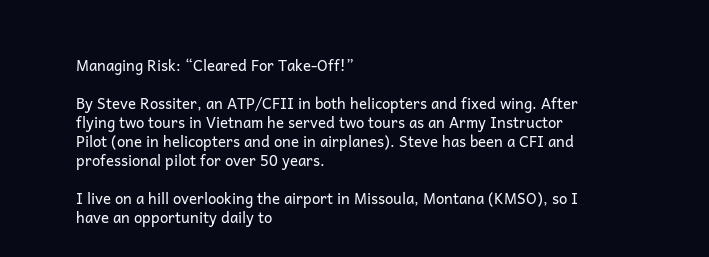Managing Risk: “Cleared For Take-Off!”

By Steve Rossiter, an ATP/CFII in both helicopters and fixed wing. After flying two tours in Vietnam he served two tours as an Army Instructor Pilot (one in helicopters and one in airplanes). Steve has been a CFI and professional pilot for over 50 years.

I live on a hill overlooking the airport in Missoula, Montana (KMSO), so I have an opportunity daily to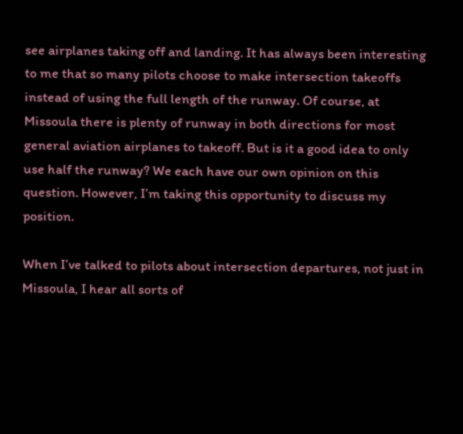see airplanes taking off and landing. It has always been interesting to me that so many pilots choose to make intersection takeoffs instead of using the full length of the runway. Of course, at Missoula there is plenty of runway in both directions for most general aviation airplanes to takeoff. But is it a good idea to only use half the runway? We each have our own opinion on this question. However, I’m taking this opportunity to discuss my position.

When I’ve talked to pilots about intersection departures, not just in Missoula, I hear all sorts of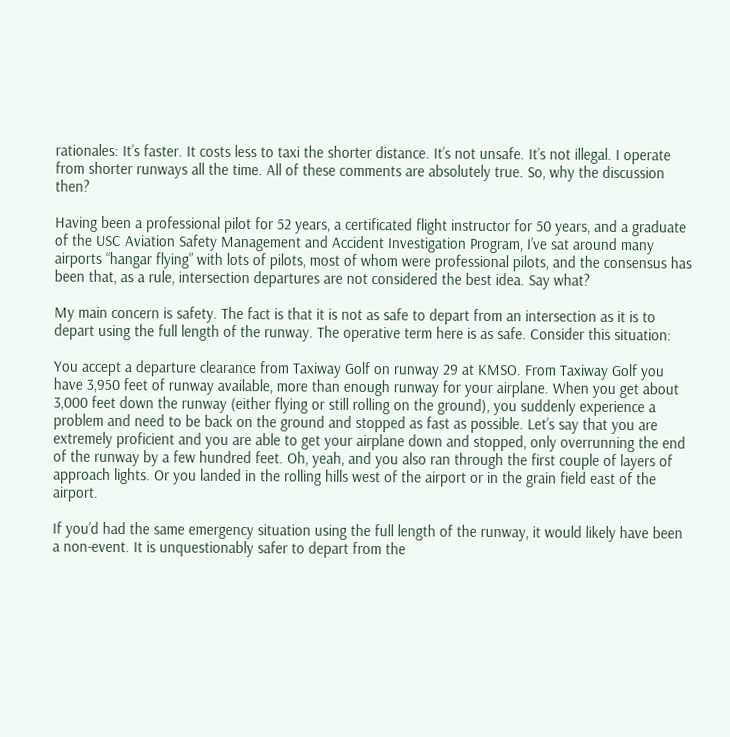rationales: It’s faster. It costs less to taxi the shorter distance. It’s not unsafe. It’s not illegal. I operate from shorter runways all the time. All of these comments are absolutely true. So, why the discussion then?

Having been a professional pilot for 52 years, a certificated flight instructor for 50 years, and a graduate of the USC Aviation Safety Management and Accident Investigation Program, I’ve sat around many airports “hangar flying” with lots of pilots, most of whom were professional pilots, and the consensus has been that, as a rule, intersection departures are not considered the best idea. Say what?

My main concern is safety. The fact is that it is not as safe to depart from an intersection as it is to depart using the full length of the runway. The operative term here is as safe. Consider this situation:

You accept a departure clearance from Taxiway Golf on runway 29 at KMSO. From Taxiway Golf you have 3,950 feet of runway available, more than enough runway for your airplane. When you get about 3,000 feet down the runway (either flying or still rolling on the ground), you suddenly experience a problem and need to be back on the ground and stopped as fast as possible. Let’s say that you are extremely proficient and you are able to get your airplane down and stopped, only overrunning the end of the runway by a few hundred feet. Oh, yeah, and you also ran through the first couple of layers of approach lights. Or you landed in the rolling hills west of the airport or in the grain field east of the airport.

If you’d had the same emergency situation using the full length of the runway, it would likely have been a non-event. It is unquestionably safer to depart from the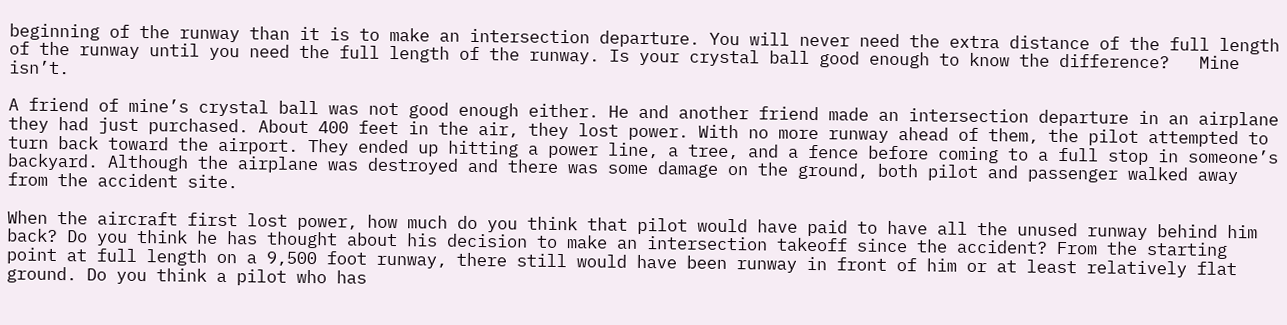beginning of the runway than it is to make an intersection departure. You will never need the extra distance of the full length of the runway until you need the full length of the runway. Is your crystal ball good enough to know the difference?   Mine isn’t.

A friend of mine’s crystal ball was not good enough either. He and another friend made an intersection departure in an airplane they had just purchased. About 400 feet in the air, they lost power. With no more runway ahead of them, the pilot attempted to turn back toward the airport. They ended up hitting a power line, a tree, and a fence before coming to a full stop in someone’s backyard. Although the airplane was destroyed and there was some damage on the ground, both pilot and passenger walked away from the accident site.

When the aircraft first lost power, how much do you think that pilot would have paid to have all the unused runway behind him back? Do you think he has thought about his decision to make an intersection takeoff since the accident? From the starting point at full length on a 9,500 foot runway, there still would have been runway in front of him or at least relatively flat ground. Do you think a pilot who has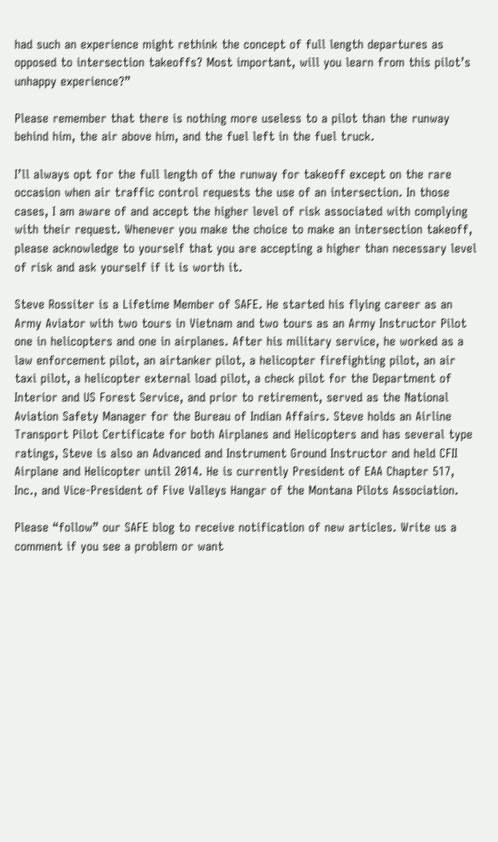had such an experience might rethink the concept of full length departures as opposed to intersection takeoffs? Most important, will you learn from this pilot’s unhappy experience?”

Please remember that there is nothing more useless to a pilot than the runway behind him, the air above him, and the fuel left in the fuel truck.

I’ll always opt for the full length of the runway for takeoff except on the rare occasion when air traffic control requests the use of an intersection. In those cases, I am aware of and accept the higher level of risk associated with complying with their request. Whenever you make the choice to make an intersection takeoff, please acknowledge to yourself that you are accepting a higher than necessary level of risk and ask yourself if it is worth it.

Steve Rossiter is a Lifetime Member of SAFE. He started his flying career as an Army Aviator with two tours in Vietnam and two tours as an Army Instructor Pilot one in helicopters and one in airplanes. After his military service, he worked as a law enforcement pilot, an airtanker pilot, a helicopter firefighting pilot, an air taxi pilot, a helicopter external load pilot, a check pilot for the Department of Interior and US Forest Service, and prior to retirement, served as the National Aviation Safety Manager for the Bureau of Indian Affairs. Steve holds an Airline Transport Pilot Certificate for both Airplanes and Helicopters and has several type ratings, Steve is also an Advanced and Instrument Ground Instructor and held CFII Airplane and Helicopter until 2014. He is currently President of EAA Chapter 517, Inc., and Vice-President of Five Valleys Hangar of the Montana Pilots Association.

Please “follow” our SAFE blog to receive notification of new articles. Write us a comment if you see a problem or want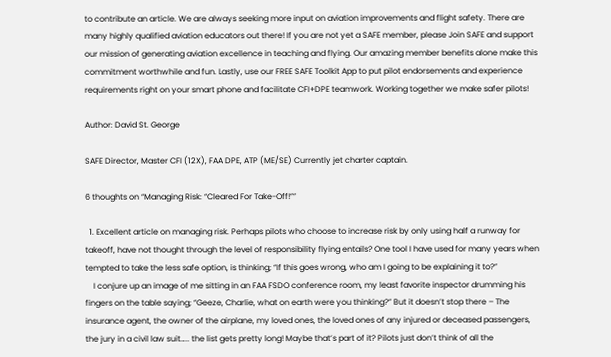to contribute an article. We are always seeking more input on aviation improvements and flight safety. There are many highly qualified aviation educators out there! If you are not yet a SAFE member, please Join SAFE and support our mission of generating aviation excellence in teaching and flying. Our amazing member benefits alone make this commitment worthwhile and fun. Lastly, use our FREE SAFE Toolkit App to put pilot endorsements and experience requirements right on your smart phone and facilitate CFI+DPE teamwork. Working together we make safer pilots!

Author: David St. George

SAFE Director, Master CFI (12X), FAA DPE, ATP (ME/SE) Currently jet charter captain.

6 thoughts on “Managing Risk: “Cleared For Take-Off!””

  1. Excellent article on managing risk. Perhaps pilots who choose to increase risk by only using half a runway for takeoff, have not thought through the level of responsibility flying entails? One tool I have used for many years when tempted to take the less safe option, is thinking; “If this goes wrong, who am I going to be explaining it to?”
    I conjure up an image of me sitting in an FAA FSDO conference room, my least favorite inspector drumming his fingers on the table saying; “Geeze, Charlie, what on earth were you thinking?” But it doesn’t stop there – The insurance agent, the owner of the airplane, my loved ones, the loved ones of any injured or deceased passengers, the jury in a civil law suit….. the list gets pretty long! Maybe that’s part of it? Pilots just don’t think of all the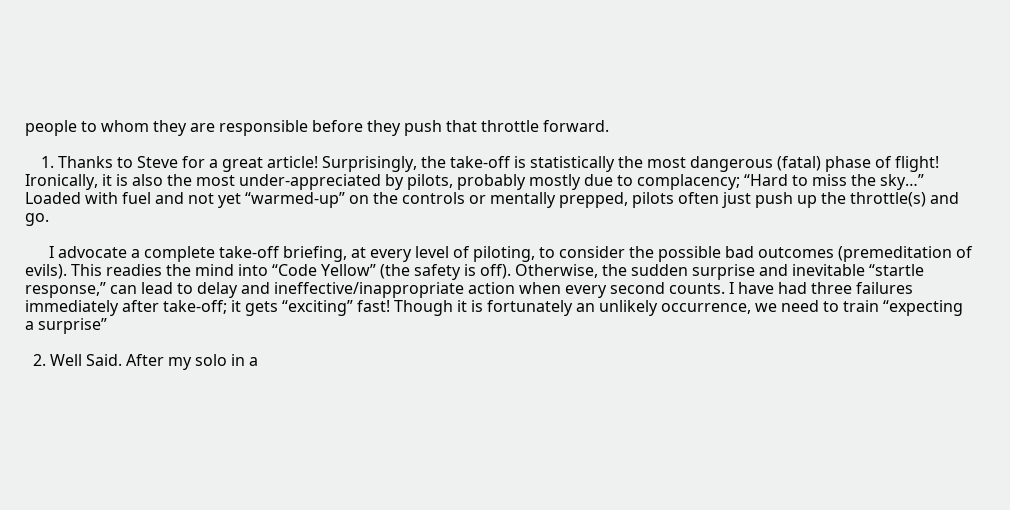people to whom they are responsible before they push that throttle forward.

    1. Thanks to Steve for a great article! Surprisingly, the take-off is statistically the most dangerous (fatal) phase of flight! Ironically, it is also the most under-appreciated by pilots, probably mostly due to complacency; “Hard to miss the sky…” Loaded with fuel and not yet “warmed-up” on the controls or mentally prepped, pilots often just push up the throttle(s) and go.

      I advocate a complete take-off briefing, at every level of piloting, to consider the possible bad outcomes (premeditation of evils). This readies the mind into “Code Yellow” (the safety is off). Otherwise, the sudden surprise and inevitable “startle response,” can lead to delay and ineffective/inappropriate action when every second counts. I have had three failures immediately after take-off; it gets “exciting” fast! Though it is fortunately an unlikely occurrence, we need to train “expecting a surprise”

  2. Well Said. After my solo in a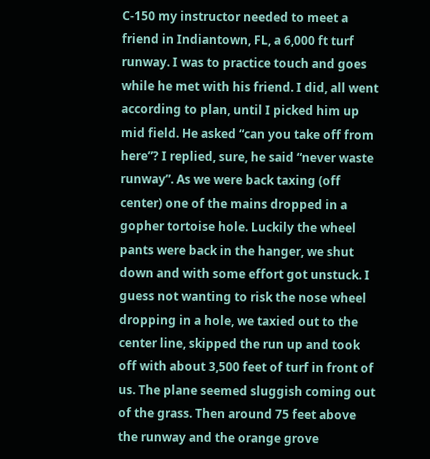C-150 my instructor needed to meet a friend in Indiantown, FL, a 6,000 ft turf runway. I was to practice touch and goes while he met with his friend. I did, all went according to plan, until I picked him up mid field. He asked “can you take off from here”? I replied, sure, he said “never waste runway”. As we were back taxing (off center) one of the mains dropped in a gopher tortoise hole. Luckily the wheel pants were back in the hanger, we shut down and with some effort got unstuck. I guess not wanting to risk the nose wheel dropping in a hole, we taxied out to the center line, skipped the run up and took off with about 3,500 feet of turf in front of us. The plane seemed sluggish coming out of the grass. Then around 75 feet above the runway and the orange grove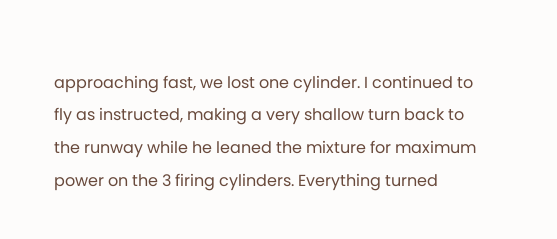approaching fast, we lost one cylinder. I continued to fly as instructed, making a very shallow turn back to the runway while he leaned the mixture for maximum power on the 3 firing cylinders. Everything turned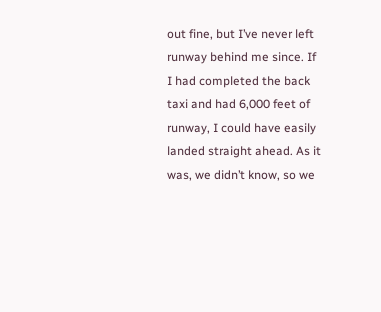out fine, but I’ve never left runway behind me since. If I had completed the back taxi and had 6,000 feet of runway, I could have easily landed straight ahead. As it was, we didn’t know, so we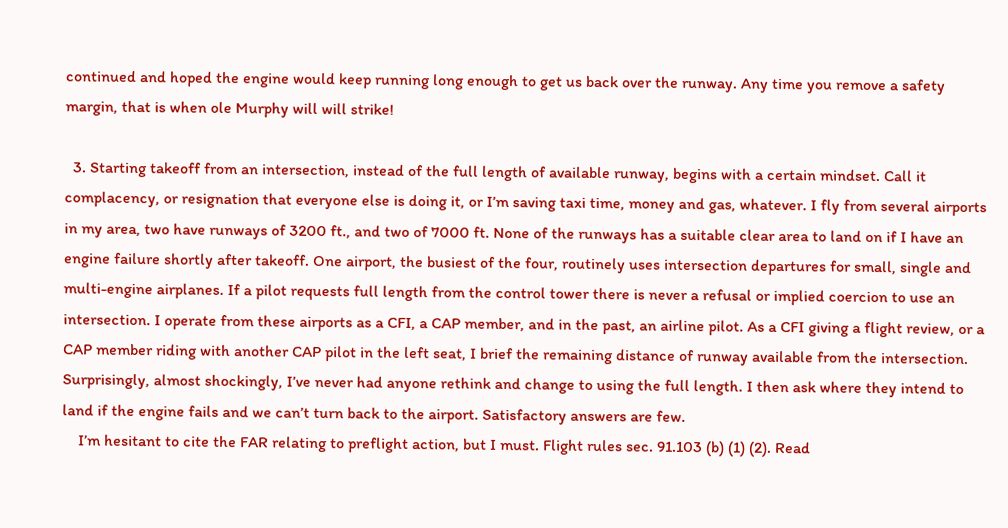continued and hoped the engine would keep running long enough to get us back over the runway. Any time you remove a safety margin, that is when ole Murphy will will strike!

  3. Starting takeoff from an intersection, instead of the full length of available runway, begins with a certain mindset. Call it complacency, or resignation that everyone else is doing it, or I’m saving taxi time, money and gas, whatever. I fly from several airports in my area, two have runways of 3200 ft., and two of 7000 ft. None of the runways has a suitable clear area to land on if I have an engine failure shortly after takeoff. One airport, the busiest of the four, routinely uses intersection departures for small, single and multi-engine airplanes. If a pilot requests full length from the control tower there is never a refusal or implied coercion to use an intersection. I operate from these airports as a CFI, a CAP member, and in the past, an airline pilot. As a CFI giving a flight review, or a CAP member riding with another CAP pilot in the left seat, I brief the remaining distance of runway available from the intersection. Surprisingly, almost shockingly, I’ve never had anyone rethink and change to using the full length. I then ask where they intend to land if the engine fails and we can’t turn back to the airport. Satisfactory answers are few.
    I’m hesitant to cite the FAR relating to preflight action, but I must. Flight rules sec. 91.103 (b) (1) (2). Read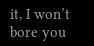it, I won’t bore you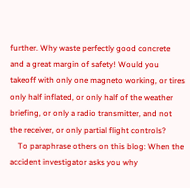further. Why waste perfectly good concrete and a great margin of safety! Would you takeoff with only one magneto working, or tires only half inflated, or only half of the weather briefing, or only a radio transmitter, and not the receiver, or only partial flight controls?
    To paraphrase others on this blog: When the accident investigator asks you why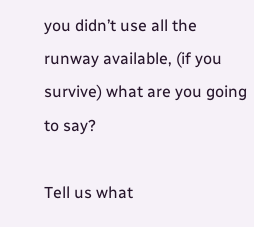you didn’t use all the runway available, (if you survive) what are you going to say?

Tell us what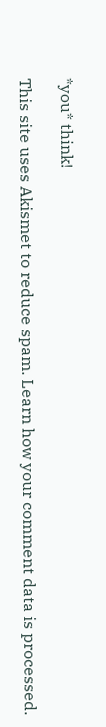*you* think!

This site uses Akismet to reduce spam. Learn how your comment data is processed.